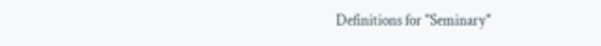Definitions for "Seminary"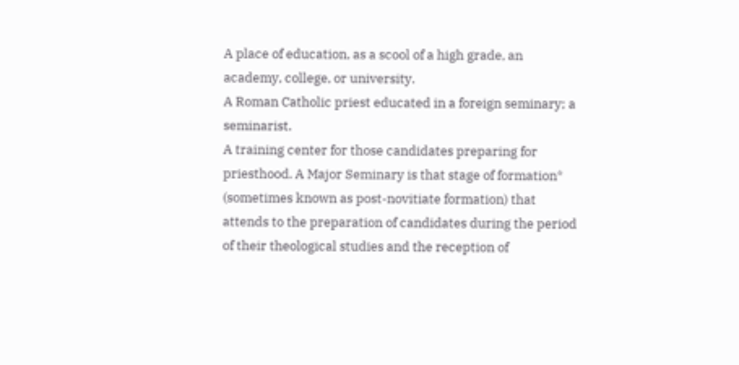A place of education, as a scool of a high grade, an academy, college, or university.
A Roman Catholic priest educated in a foreign seminary; a seminarist.
A training center for those candidates preparing for priesthood. A Major Seminary is that stage of formation* (sometimes known as post-novitiate formation) that attends to the preparation of candidates during the period of their theological studies and the reception of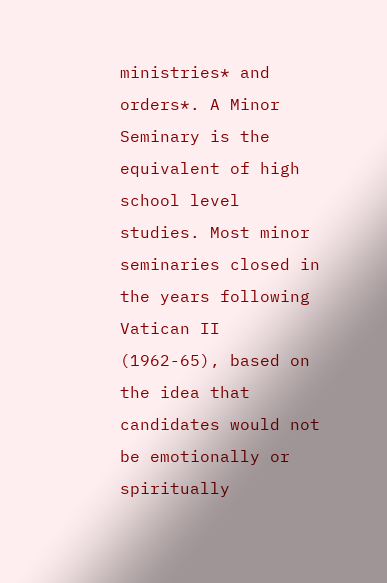ministries* and orders*. A Minor Seminary is the equivalent of high school level studies. Most minor seminaries closed in the years following Vatican II (1962-65), based on the idea that candidates would not be emotionally or spiritually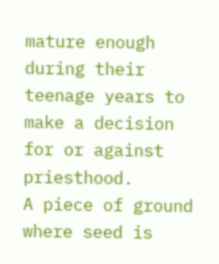mature enough during their teenage years to make a decision for or against priesthood.
A piece of ground where seed is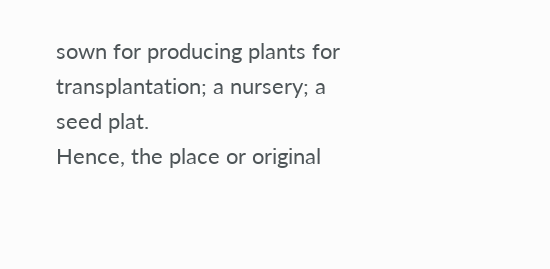sown for producing plants for transplantation; a nursery; a seed plat.
Hence, the place or original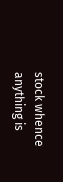stock whence anything is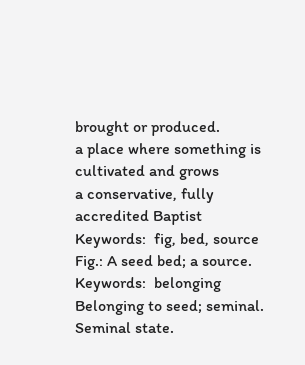brought or produced.
a place where something is cultivated and grows
a conservative, fully accredited Baptist
Keywords:  fig, bed, source
Fig.: A seed bed; a source.
Keywords:  belonging
Belonging to seed; seminal.
Seminal state.